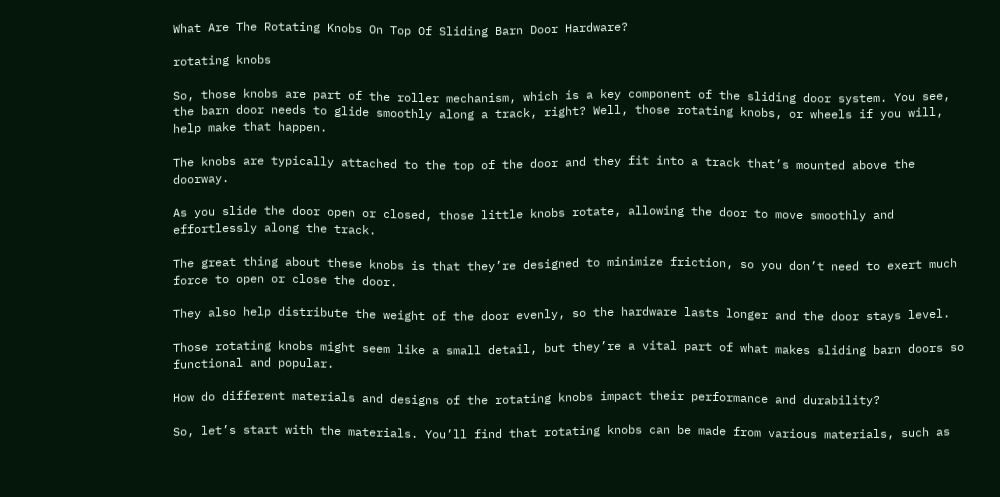What Are The Rotating Knobs On Top Of Sliding Barn Door Hardware?

rotating knobs

So, those knobs are part of the roller mechanism, which is a key component of the sliding door system. You see, the barn door needs to glide smoothly along a track, right? Well, those rotating knobs, or wheels if you will, help make that happen.

The knobs are typically attached to the top of the door and they fit into a track that’s mounted above the doorway.

As you slide the door open or closed, those little knobs rotate, allowing the door to move smoothly and effortlessly along the track.

The great thing about these knobs is that they’re designed to minimize friction, so you don’t need to exert much force to open or close the door.

They also help distribute the weight of the door evenly, so the hardware lasts longer and the door stays level.

Those rotating knobs might seem like a small detail, but they’re a vital part of what makes sliding barn doors so functional and popular.

How do different materials and designs of the rotating knobs impact their performance and durability?

So, let’s start with the materials. You’ll find that rotating knobs can be made from various materials, such as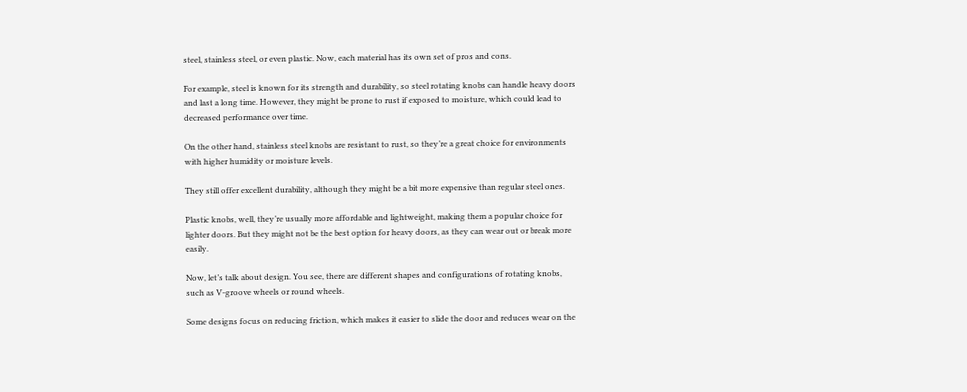steel, stainless steel, or even plastic. Now, each material has its own set of pros and cons.

For example, steel is known for its strength and durability, so steel rotating knobs can handle heavy doors and last a long time. However, they might be prone to rust if exposed to moisture, which could lead to decreased performance over time.

On the other hand, stainless steel knobs are resistant to rust, so they’re a great choice for environments with higher humidity or moisture levels.

They still offer excellent durability, although they might be a bit more expensive than regular steel ones.

Plastic knobs, well, they’re usually more affordable and lightweight, making them a popular choice for lighter doors. But they might not be the best option for heavy doors, as they can wear out or break more easily.

Now, let’s talk about design. You see, there are different shapes and configurations of rotating knobs, such as V-groove wheels or round wheels.

Some designs focus on reducing friction, which makes it easier to slide the door and reduces wear on the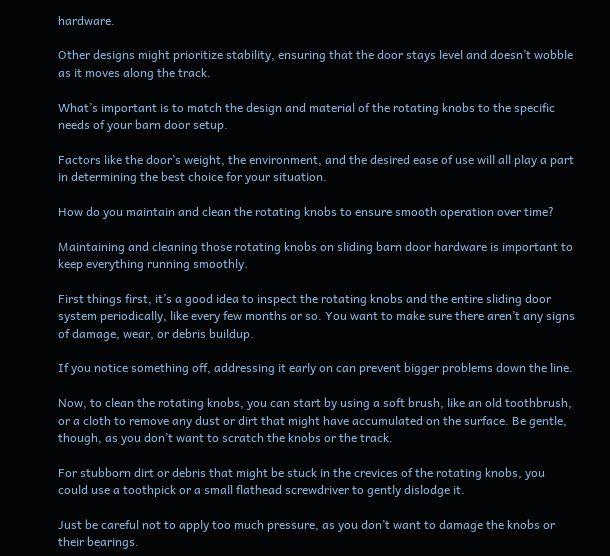hardware.

Other designs might prioritize stability, ensuring that the door stays level and doesn’t wobble as it moves along the track.

What’s important is to match the design and material of the rotating knobs to the specific needs of your barn door setup.

Factors like the door’s weight, the environment, and the desired ease of use will all play a part in determining the best choice for your situation.

How do you maintain and clean the rotating knobs to ensure smooth operation over time?

Maintaining and cleaning those rotating knobs on sliding barn door hardware is important to keep everything running smoothly.

First things first, it’s a good idea to inspect the rotating knobs and the entire sliding door system periodically, like every few months or so. You want to make sure there aren’t any signs of damage, wear, or debris buildup.

If you notice something off, addressing it early on can prevent bigger problems down the line.

Now, to clean the rotating knobs, you can start by using a soft brush, like an old toothbrush, or a cloth to remove any dust or dirt that might have accumulated on the surface. Be gentle, though, as you don’t want to scratch the knobs or the track.

For stubborn dirt or debris that might be stuck in the crevices of the rotating knobs, you could use a toothpick or a small flathead screwdriver to gently dislodge it.

Just be careful not to apply too much pressure, as you don’t want to damage the knobs or their bearings.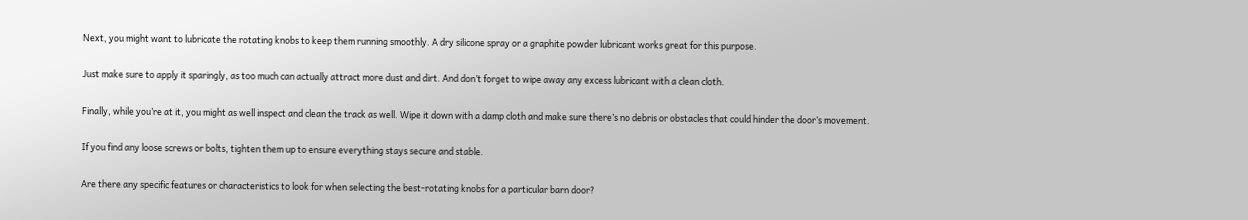Next, you might want to lubricate the rotating knobs to keep them running smoothly. A dry silicone spray or a graphite powder lubricant works great for this purpose.

Just make sure to apply it sparingly, as too much can actually attract more dust and dirt. And don’t forget to wipe away any excess lubricant with a clean cloth.

Finally, while you’re at it, you might as well inspect and clean the track as well. Wipe it down with a damp cloth and make sure there’s no debris or obstacles that could hinder the door’s movement.

If you find any loose screws or bolts, tighten them up to ensure everything stays secure and stable.

Are there any specific features or characteristics to look for when selecting the best-rotating knobs for a particular barn door?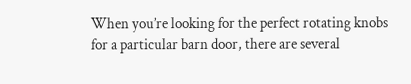When you’re looking for the perfect rotating knobs for a particular barn door, there are several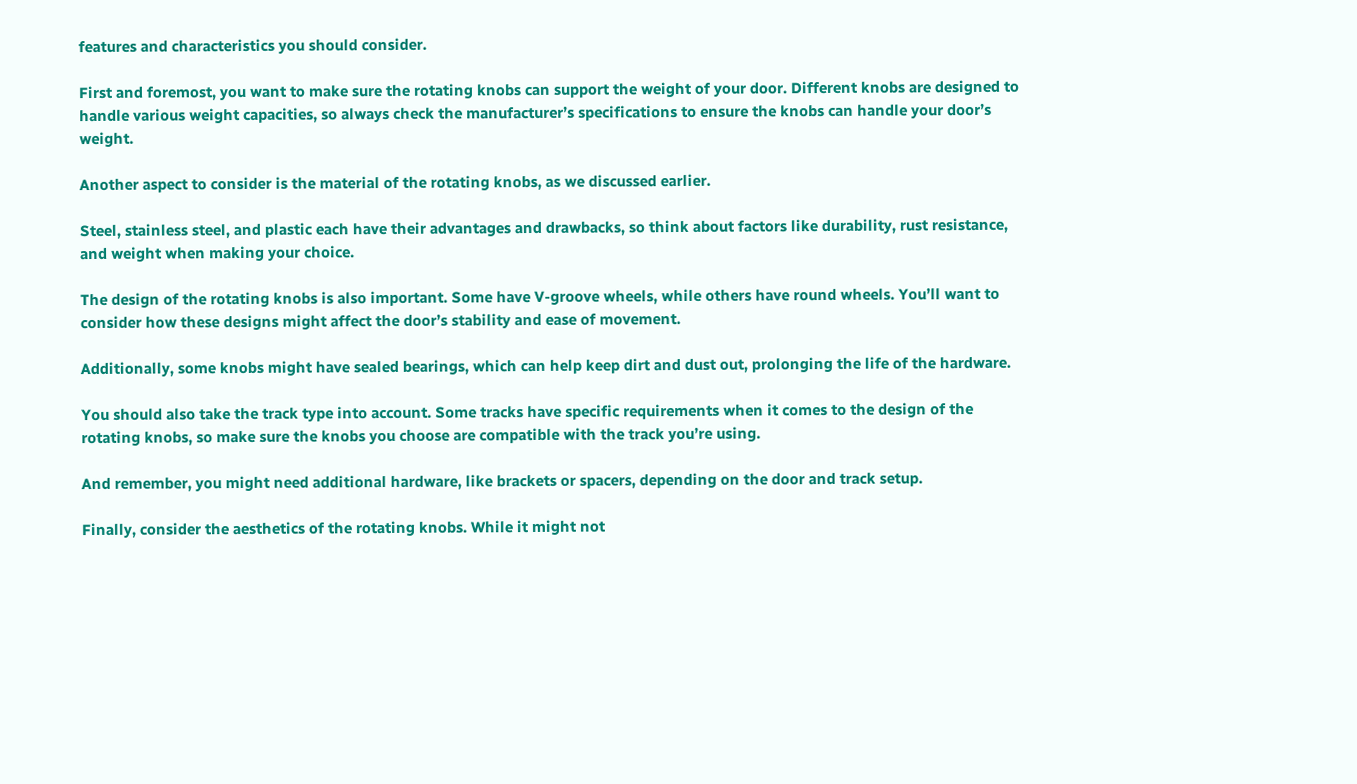features and characteristics you should consider.

First and foremost, you want to make sure the rotating knobs can support the weight of your door. Different knobs are designed to handle various weight capacities, so always check the manufacturer’s specifications to ensure the knobs can handle your door’s weight.

Another aspect to consider is the material of the rotating knobs, as we discussed earlier.

Steel, stainless steel, and plastic each have their advantages and drawbacks, so think about factors like durability, rust resistance, and weight when making your choice.

The design of the rotating knobs is also important. Some have V-groove wheels, while others have round wheels. You’ll want to consider how these designs might affect the door’s stability and ease of movement.

Additionally, some knobs might have sealed bearings, which can help keep dirt and dust out, prolonging the life of the hardware.

You should also take the track type into account. Some tracks have specific requirements when it comes to the design of the rotating knobs, so make sure the knobs you choose are compatible with the track you’re using.

And remember, you might need additional hardware, like brackets or spacers, depending on the door and track setup.

Finally, consider the aesthetics of the rotating knobs. While it might not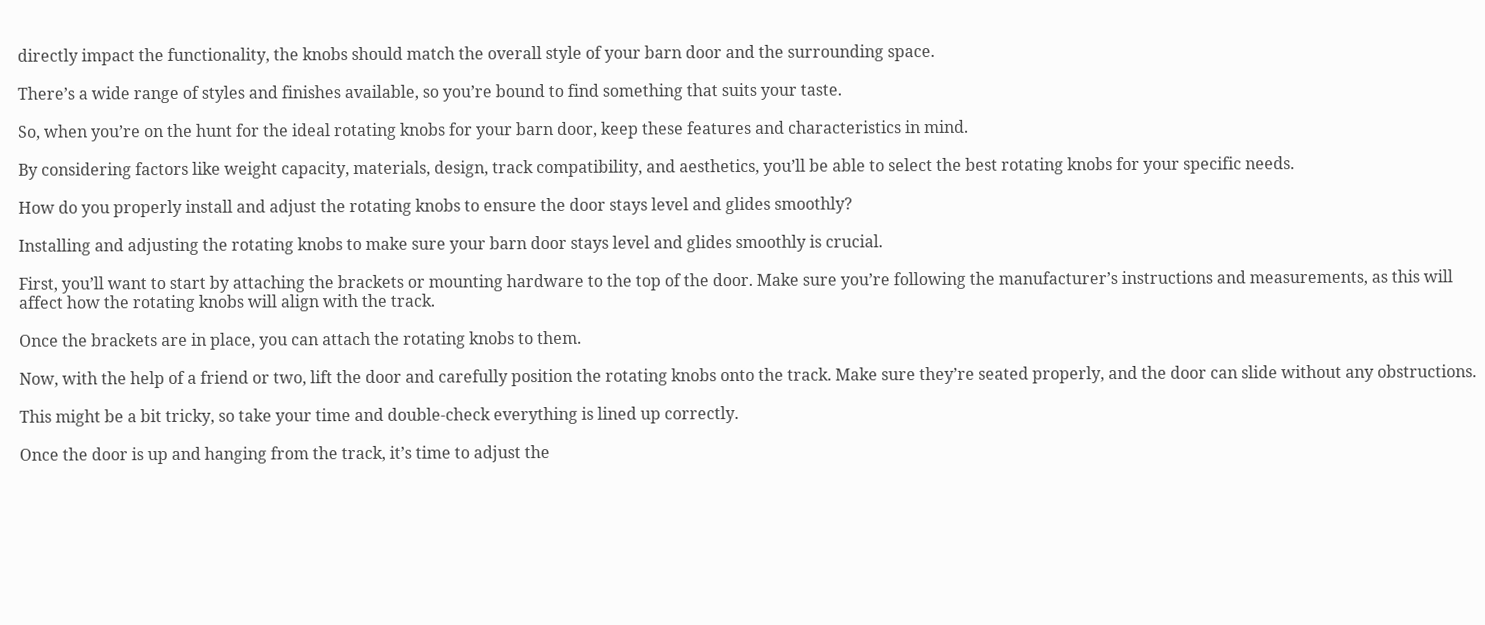directly impact the functionality, the knobs should match the overall style of your barn door and the surrounding space.

There’s a wide range of styles and finishes available, so you’re bound to find something that suits your taste.

So, when you’re on the hunt for the ideal rotating knobs for your barn door, keep these features and characteristics in mind.

By considering factors like weight capacity, materials, design, track compatibility, and aesthetics, you’ll be able to select the best rotating knobs for your specific needs.

How do you properly install and adjust the rotating knobs to ensure the door stays level and glides smoothly?

Installing and adjusting the rotating knobs to make sure your barn door stays level and glides smoothly is crucial.

First, you’ll want to start by attaching the brackets or mounting hardware to the top of the door. Make sure you’re following the manufacturer’s instructions and measurements, as this will affect how the rotating knobs will align with the track.

Once the brackets are in place, you can attach the rotating knobs to them.

Now, with the help of a friend or two, lift the door and carefully position the rotating knobs onto the track. Make sure they’re seated properly, and the door can slide without any obstructions.

This might be a bit tricky, so take your time and double-check everything is lined up correctly.

Once the door is up and hanging from the track, it’s time to adjust the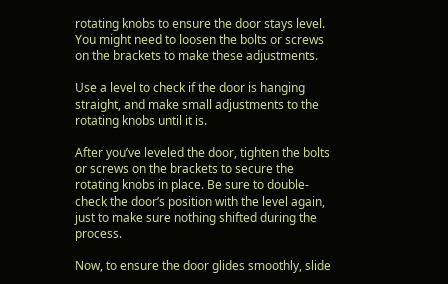rotating knobs to ensure the door stays level. You might need to loosen the bolts or screws on the brackets to make these adjustments.

Use a level to check if the door is hanging straight, and make small adjustments to the rotating knobs until it is.

After you’ve leveled the door, tighten the bolts or screws on the brackets to secure the rotating knobs in place. Be sure to double-check the door’s position with the level again, just to make sure nothing shifted during the process.

Now, to ensure the door glides smoothly, slide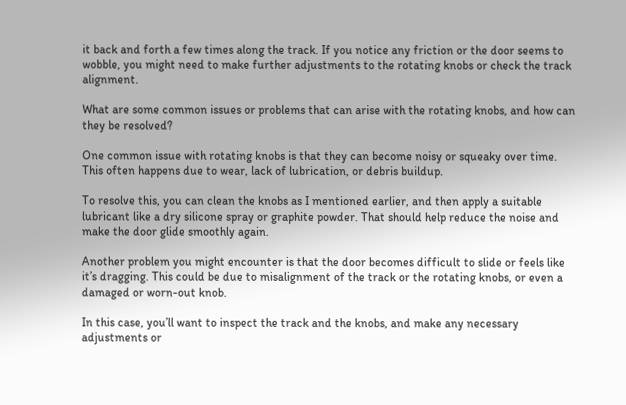it back and forth a few times along the track. If you notice any friction or the door seems to wobble, you might need to make further adjustments to the rotating knobs or check the track alignment.

What are some common issues or problems that can arise with the rotating knobs, and how can they be resolved?

One common issue with rotating knobs is that they can become noisy or squeaky over time. This often happens due to wear, lack of lubrication, or debris buildup.

To resolve this, you can clean the knobs as I mentioned earlier, and then apply a suitable lubricant like a dry silicone spray or graphite powder. That should help reduce the noise and make the door glide smoothly again.

Another problem you might encounter is that the door becomes difficult to slide or feels like it’s dragging. This could be due to misalignment of the track or the rotating knobs, or even a damaged or worn-out knob.

In this case, you’ll want to inspect the track and the knobs, and make any necessary adjustments or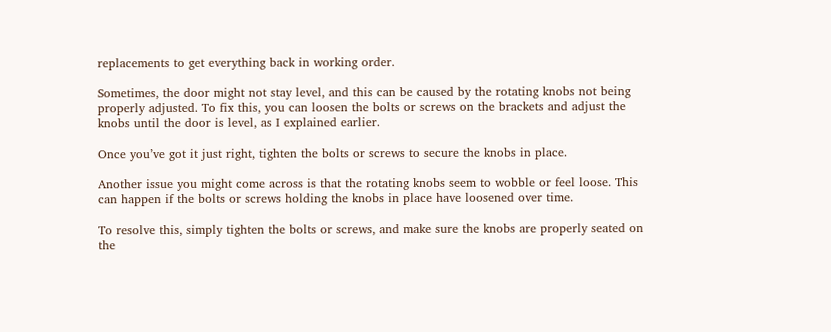replacements to get everything back in working order.

Sometimes, the door might not stay level, and this can be caused by the rotating knobs not being properly adjusted. To fix this, you can loosen the bolts or screws on the brackets and adjust the knobs until the door is level, as I explained earlier.

Once you’ve got it just right, tighten the bolts or screws to secure the knobs in place.

Another issue you might come across is that the rotating knobs seem to wobble or feel loose. This can happen if the bolts or screws holding the knobs in place have loosened over time.

To resolve this, simply tighten the bolts or screws, and make sure the knobs are properly seated on the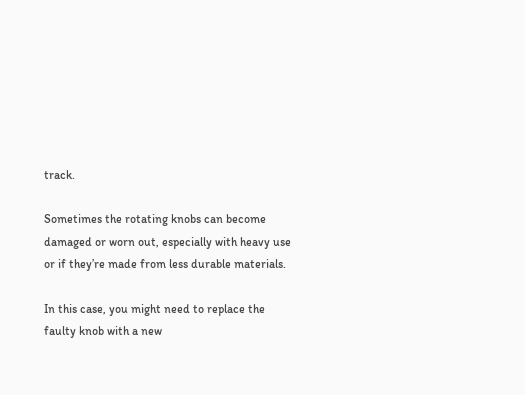track.

Sometimes the rotating knobs can become damaged or worn out, especially with heavy use or if they’re made from less durable materials.

In this case, you might need to replace the faulty knob with a new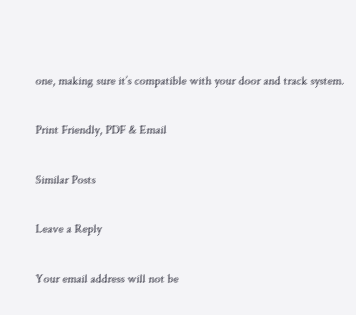one, making sure it’s compatible with your door and track system.

Print Friendly, PDF & Email

Similar Posts

Leave a Reply

Your email address will not be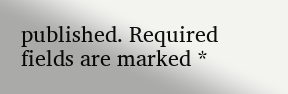published. Required fields are marked *